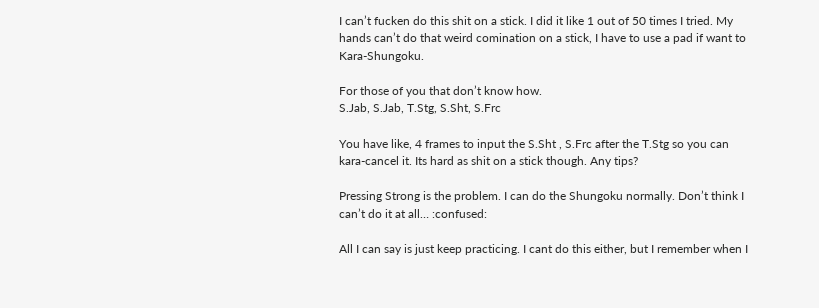I can’t fucken do this shit on a stick. I did it like 1 out of 50 times I tried. My hands can’t do that weird comination on a stick, I have to use a pad if want to Kara-Shungoku.

For those of you that don’t know how.
S.Jab, S.Jab, T.Stg, S.Sht, S.Frc

You have like, 4 frames to input the S.Sht , S.Frc after the T.Stg so you can kara-cancel it. Its hard as shit on a stick though. Any tips?

Pressing Strong is the problem. I can do the Shungoku normally. Don’t think I can’t do it at all… :confused:

All I can say is just keep practicing. I cant do this either, but I remember when I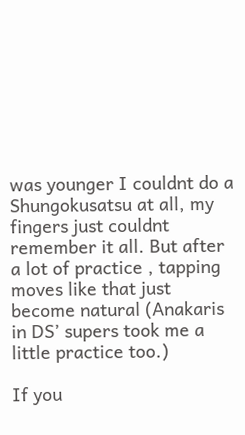was younger I couldnt do a Shungokusatsu at all, my fingers just couldnt remember it all. But after a lot of practice , tapping moves like that just become natural (Anakaris in DS’ supers took me a little practice too.)

If you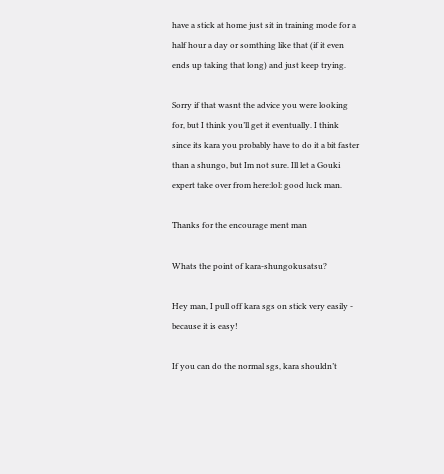have a stick at home just sit in training mode for a half hour a day or somthing like that (if it even ends up taking that long) and just keep trying.

Sorry if that wasnt the advice you were looking for, but I think you’ll get it eventually. I think since its kara you probably have to do it a bit faster than a shungo, but Im not sure. Ill let a Gouki expert take over from here:lol: good luck man.

Thanks for the encourage ment man

Whats the point of kara-shungokusatsu?

Hey man, I pull off kara sgs on stick very easily - because it is easy!

If you can do the normal sgs, kara shouldn’t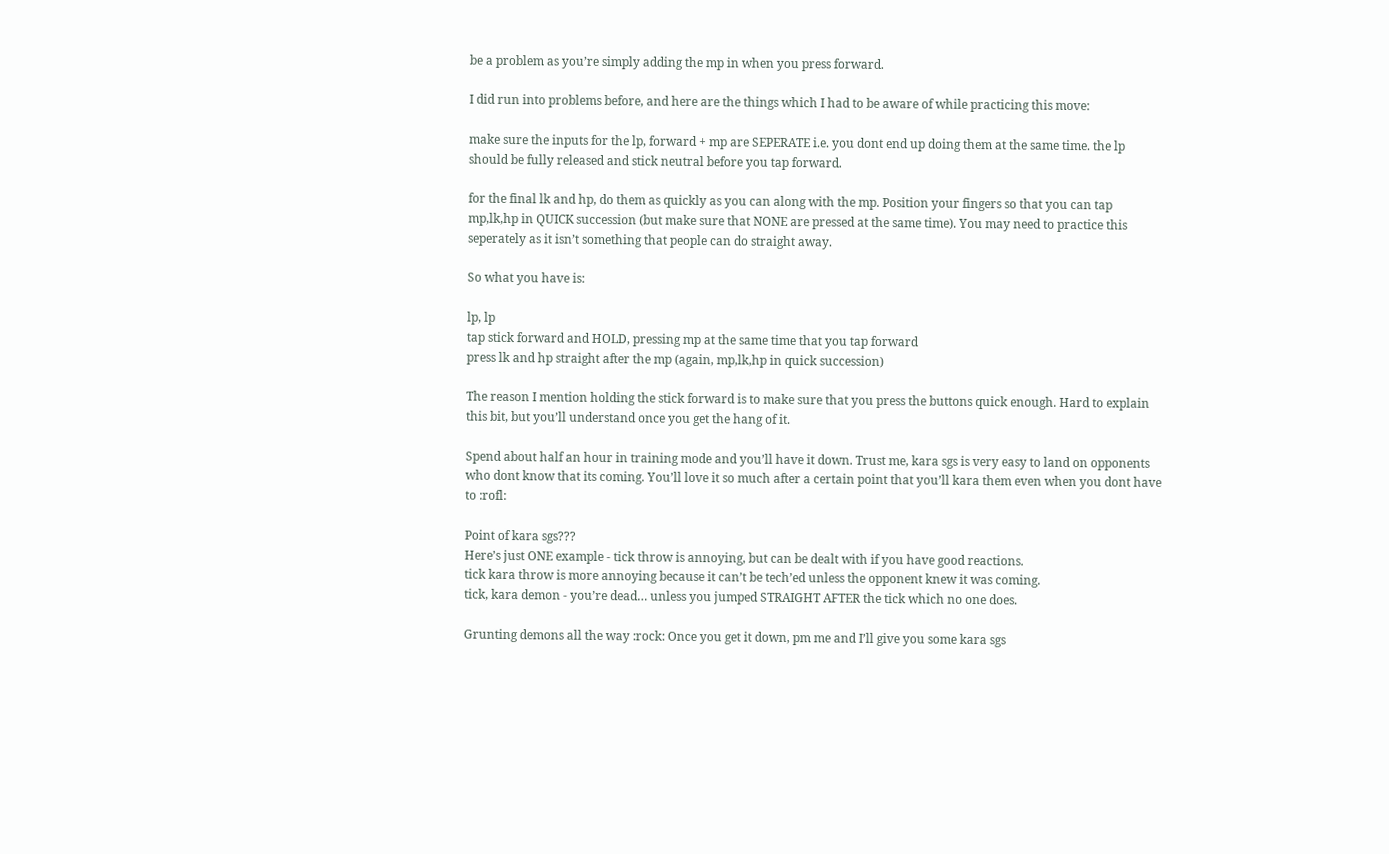be a problem as you’re simply adding the mp in when you press forward.

I did run into problems before, and here are the things which I had to be aware of while practicing this move:

make sure the inputs for the lp, forward + mp are SEPERATE i.e. you dont end up doing them at the same time. the lp should be fully released and stick neutral before you tap forward.

for the final lk and hp, do them as quickly as you can along with the mp. Position your fingers so that you can tap mp,lk,hp in QUICK succession (but make sure that NONE are pressed at the same time). You may need to practice this seperately as it isn’t something that people can do straight away.

So what you have is:

lp, lp
tap stick forward and HOLD, pressing mp at the same time that you tap forward
press lk and hp straight after the mp (again, mp,lk,hp in quick succession)

The reason I mention holding the stick forward is to make sure that you press the buttons quick enough. Hard to explain this bit, but you’ll understand once you get the hang of it.

Spend about half an hour in training mode and you’ll have it down. Trust me, kara sgs is very easy to land on opponents who dont know that its coming. You’ll love it so much after a certain point that you’ll kara them even when you dont have to :rofl:

Point of kara sgs???
Here’s just ONE example - tick throw is annoying, but can be dealt with if you have good reactions.
tick kara throw is more annoying because it can’t be tech’ed unless the opponent knew it was coming.
tick, kara demon - you’re dead… unless you jumped STRAIGHT AFTER the tick which no one does.

Grunting demons all the way :rock: Once you get it down, pm me and I’ll give you some kara sgs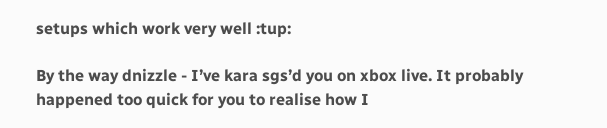setups which work very well :tup:

By the way dnizzle - I’ve kara sgs’d you on xbox live. It probably happened too quick for you to realise how I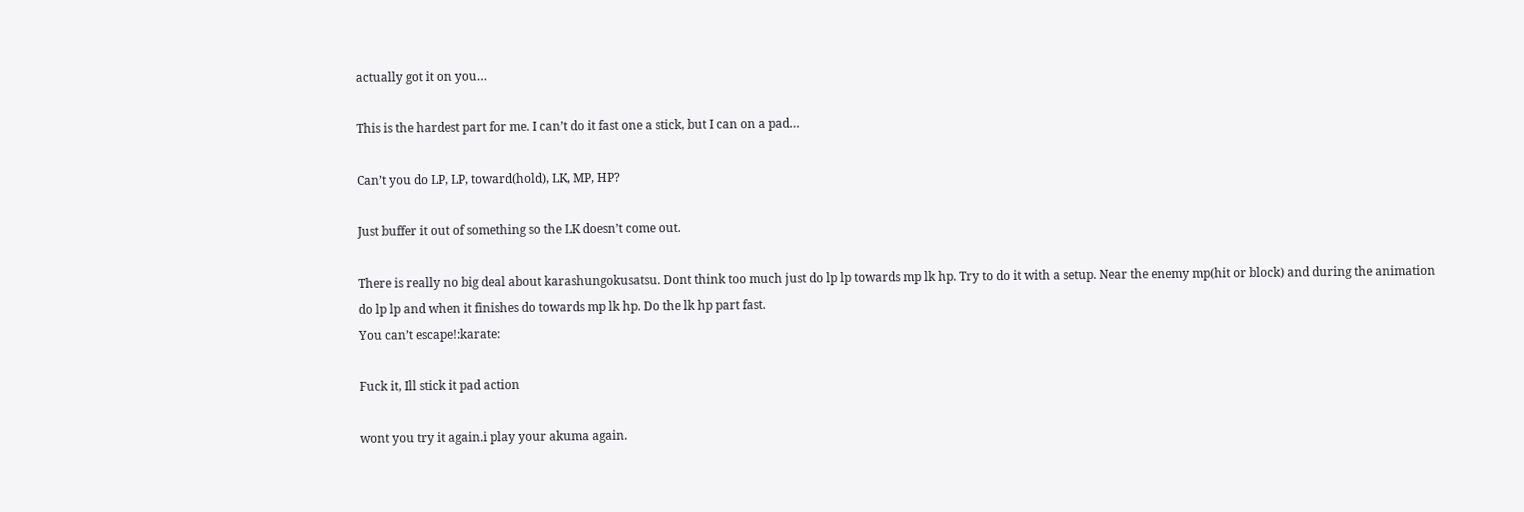actually got it on you…

This is the hardest part for me. I can’t do it fast one a stick, but I can on a pad…

Can’t you do LP, LP, toward(hold), LK, MP, HP?

Just buffer it out of something so the LK doesn’t come out.

There is really no big deal about karashungokusatsu. Dont think too much just do lp lp towards mp lk hp. Try to do it with a setup. Near the enemy mp(hit or block) and during the animation do lp lp and when it finishes do towards mp lk hp. Do the lk hp part fast.
You can’t escape!:karate:

Fuck it, Ill stick it pad action

wont you try it again.i play your akuma again.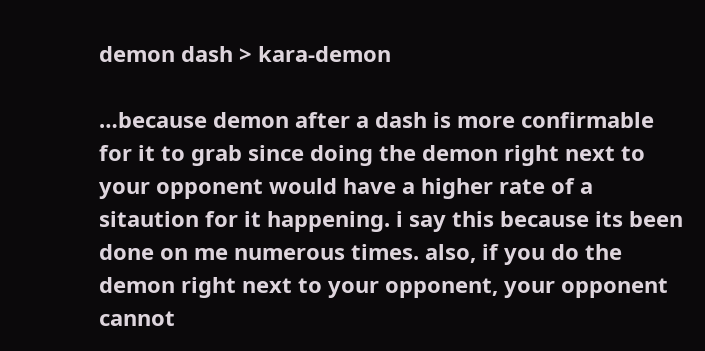demon dash > kara-demon

…because demon after a dash is more confirmable for it to grab since doing the demon right next to your opponent would have a higher rate of a sitaution for it happening. i say this because its been done on me numerous times. also, if you do the demon right next to your opponent, your opponent cannot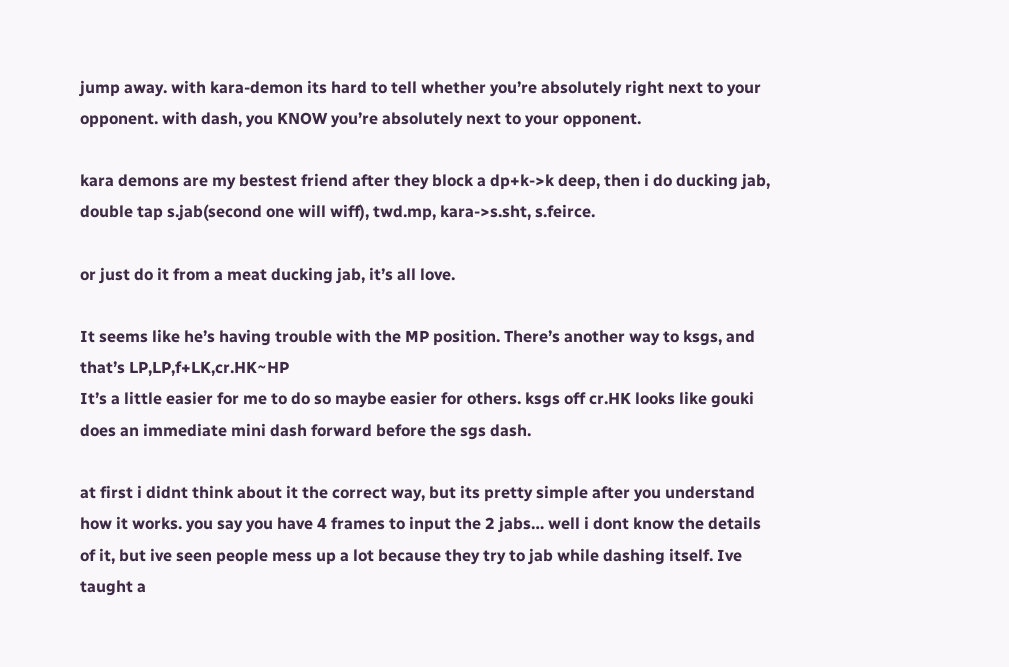jump away. with kara-demon its hard to tell whether you’re absolutely right next to your opponent. with dash, you KNOW you’re absolutely next to your opponent.

kara demons are my bestest friend after they block a dp+k->k deep, then i do ducking jab, double tap s.jab(second one will wiff), twd.mp, kara->s.sht, s.feirce.

or just do it from a meat ducking jab, it’s all love.

It seems like he’s having trouble with the MP position. There’s another way to ksgs, and that’s LP,LP,f+LK,cr.HK~HP
It’s a little easier for me to do so maybe easier for others. ksgs off cr.HK looks like gouki does an immediate mini dash forward before the sgs dash.

at first i didnt think about it the correct way, but its pretty simple after you understand how it works. you say you have 4 frames to input the 2 jabs… well i dont know the details of it, but ive seen people mess up a lot because they try to jab while dashing itself. Ive taught a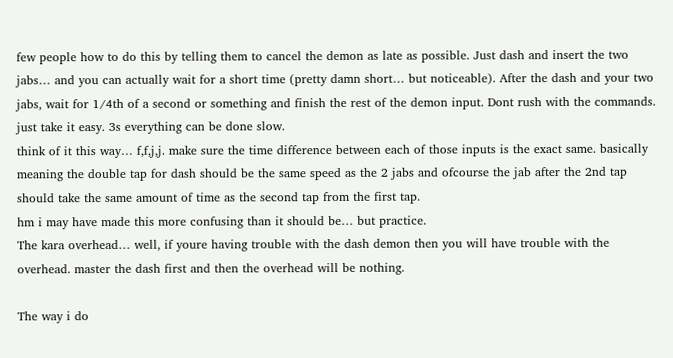few people how to do this by telling them to cancel the demon as late as possible. Just dash and insert the two jabs… and you can actually wait for a short time (pretty damn short… but noticeable). After the dash and your two jabs, wait for 1/4th of a second or something and finish the rest of the demon input. Dont rush with the commands. just take it easy. 3s everything can be done slow.
think of it this way… f,f,j,j. make sure the time difference between each of those inputs is the exact same. basically meaning the double tap for dash should be the same speed as the 2 jabs and ofcourse the jab after the 2nd tap should take the same amount of time as the second tap from the first tap.
hm i may have made this more confusing than it should be… but practice.
The kara overhead… well, if youre having trouble with the dash demon then you will have trouble with the overhead. master the dash first and then the overhead will be nothing.

The way i do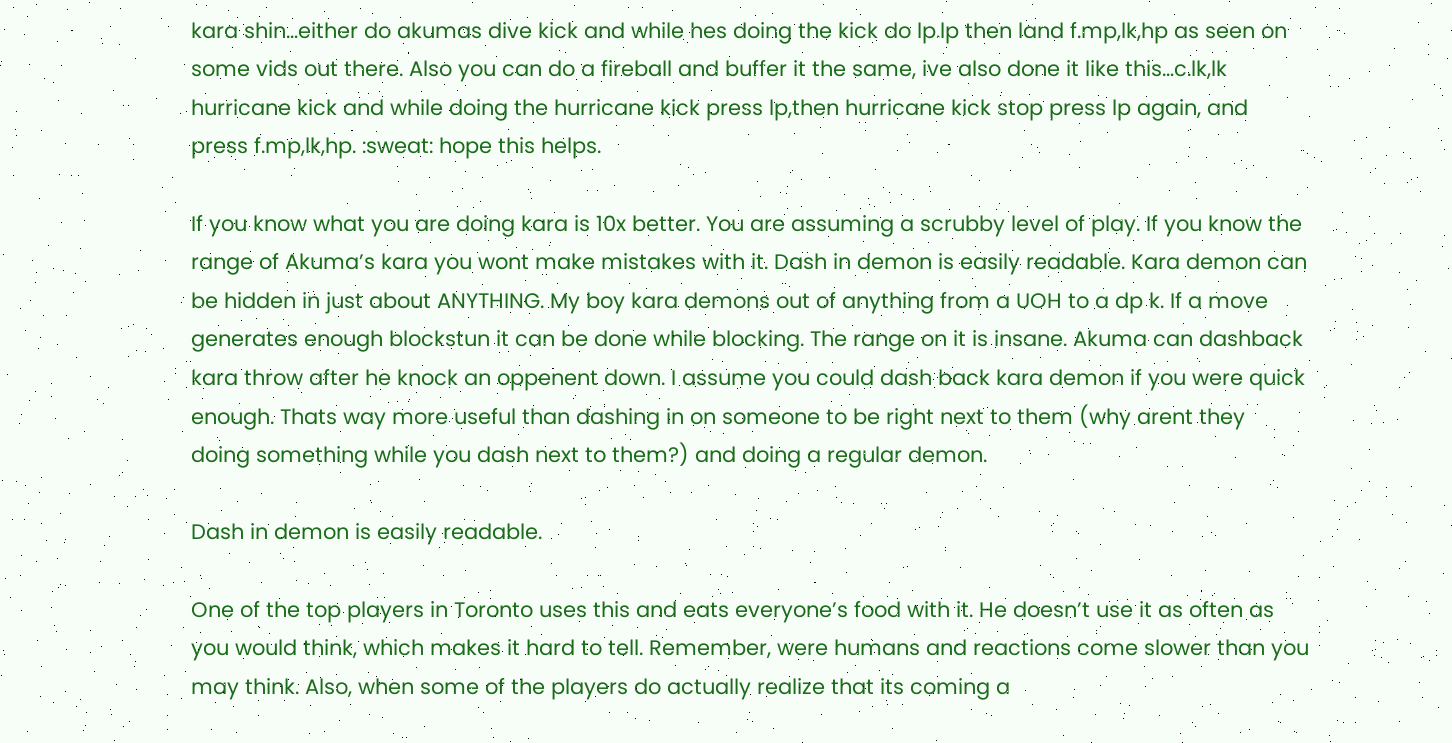kara shin…either do akumas dive kick and while hes doing the kick do lp.lp then land f.mp,lk,hp as seen on some vids out there. Also you can do a fireball and buffer it the same, ive also done it like this…c.lk,lk hurricane kick and while doing the hurricane kick press lp,then hurricane kick stop press lp again, and press f.mp,lk,hp. :sweat: hope this helps.

If you know what you are doing kara is 10x better. You are assuming a scrubby level of play. If you know the range of Akuma’s kara you wont make mistakes with it. Dash in demon is easily readable. Kara demon can be hidden in just about ANYTHING. My boy kara demons out of anything from a UOH to a dp k. If a move generates enough blockstun it can be done while blocking. The range on it is insane. Akuma can dashback kara throw after he knock an oppenent down. I assume you could dash back kara demon if you were quick enough. Thats way more useful than dashing in on someone to be right next to them (why arent they doing something while you dash next to them?) and doing a regular demon.

Dash in demon is easily readable.

One of the top players in Toronto uses this and eats everyone’s food with it. He doesn’t use it as often as you would think, which makes it hard to tell. Remember, were humans and reactions come slower than you may think. Also, when some of the players do actually realize that its coming a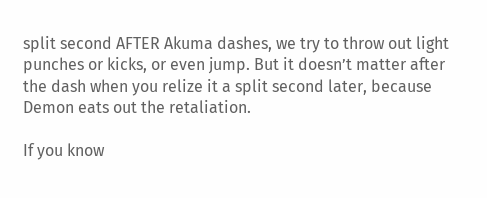split second AFTER Akuma dashes, we try to throw out light punches or kicks, or even jump. But it doesn’t matter after the dash when you relize it a split second later, because Demon eats out the retaliation.

If you know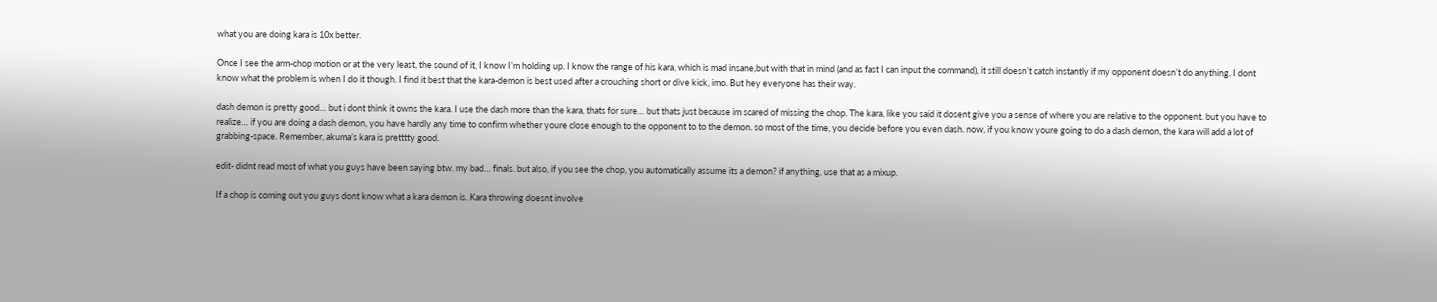what you are doing kara is 10x better.

Once I see the arm-chop motion or at the very least, the sound of it, I know I’m holding up. I know the range of his kara, which is mad insane,but with that in mind (and as fast I can input the command), it still doesn’t catch instantly if my opponent doesn’t do anything. I dont know what the problem is when I do it though. I find it best that the kara-demon is best used after a crouching short or dive kick, imo. But hey everyone has their way.

dash demon is pretty good… but i dont think it owns the kara. I use the dash more than the kara, thats for sure… but thats just because im scared of missing the chop. The kara, like you said it dosent give you a sense of where you are relative to the opponent. but you have to realize… if you are doing a dash demon, you have hardly any time to confirm whether youre close enough to the opponent to to the demon. so most of the time, you decide before you even dash. now, if you know youre going to do a dash demon, the kara will add a lot of grabbing-space. Remember, akuma’s kara is pretttty good.

edit- didnt read most of what you guys have been saying btw. my bad… finals. but also, if you see the chop, you automatically assume its a demon? if anything, use that as a mixup.

If a chop is coming out you guys dont know what a kara demon is. Kara throwing doesnt involve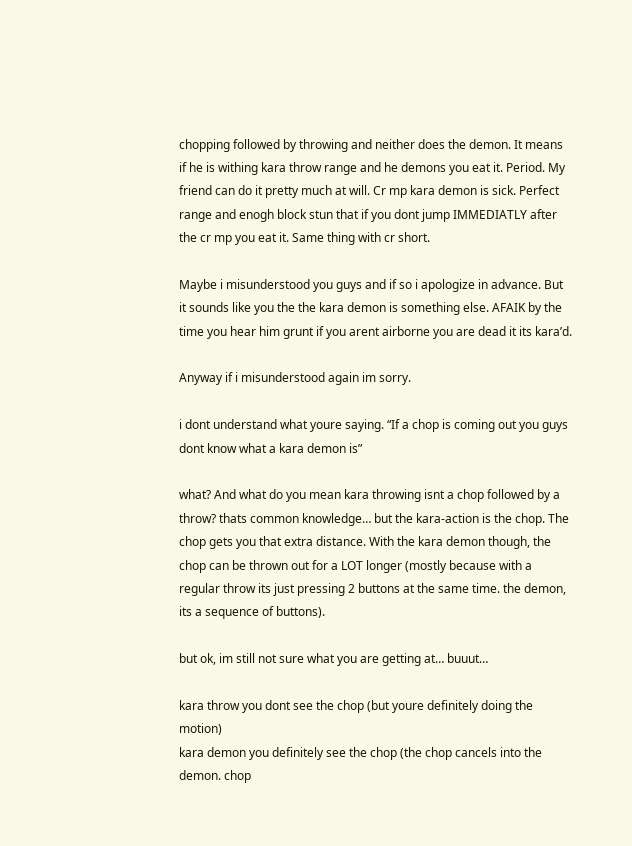chopping followed by throwing and neither does the demon. It means if he is withing kara throw range and he demons you eat it. Period. My friend can do it pretty much at will. Cr mp kara demon is sick. Perfect range and enogh block stun that if you dont jump IMMEDIATLY after the cr mp you eat it. Same thing with cr short.

Maybe i misunderstood you guys and if so i apologize in advance. But it sounds like you the the kara demon is something else. AFAIK by the time you hear him grunt if you arent airborne you are dead it its kara’d.

Anyway if i misunderstood again im sorry.

i dont understand what youre saying. “If a chop is coming out you guys dont know what a kara demon is”

what? And what do you mean kara throwing isnt a chop followed by a throw? thats common knowledge… but the kara-action is the chop. The chop gets you that extra distance. With the kara demon though, the chop can be thrown out for a LOT longer (mostly because with a regular throw its just pressing 2 buttons at the same time. the demon, its a sequence of buttons).

but ok, im still not sure what you are getting at… buuut…

kara throw you dont see the chop (but youre definitely doing the motion)
kara demon you definitely see the chop (the chop cancels into the demon. chop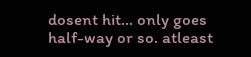dosent hit… only goes half-way or so. atleast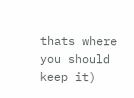thats where you should keep it)